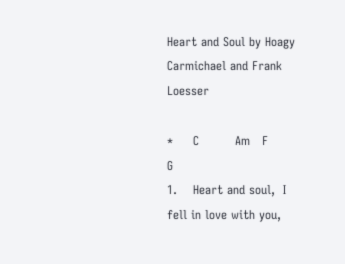Heart and Soul by Hoagy Carmichael and Frank Loesser

*     C         Am   F           G
1.    Heart and soul,  I fell in love with you,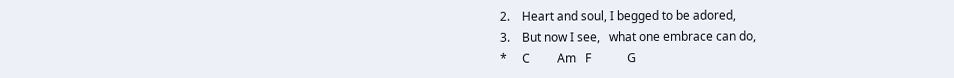2.    Heart and soul, I begged to be adored,
3.    But now I see,   what one embrace can do,
*     C         Am   F            G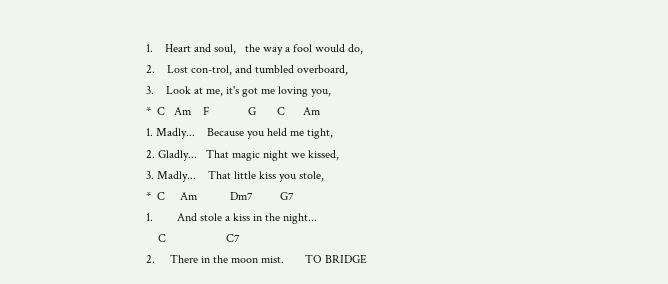1.    Heart and soul,   the way a fool would do,
2.    Lost con-trol, and tumbled overboard,
3.    Look at me, it's got me loving you,
*  C   Am    F             G       C      Am
1. Madly...    Because you held me tight,
2. Gladly...   That magic night we kissed,
3. Madly...    That little kiss you stole,
*  C     Am           Dm7         G7
1.        And stole a kiss in the night...
    C                    C7
2.     There in the moon mist.       TO BRIDGE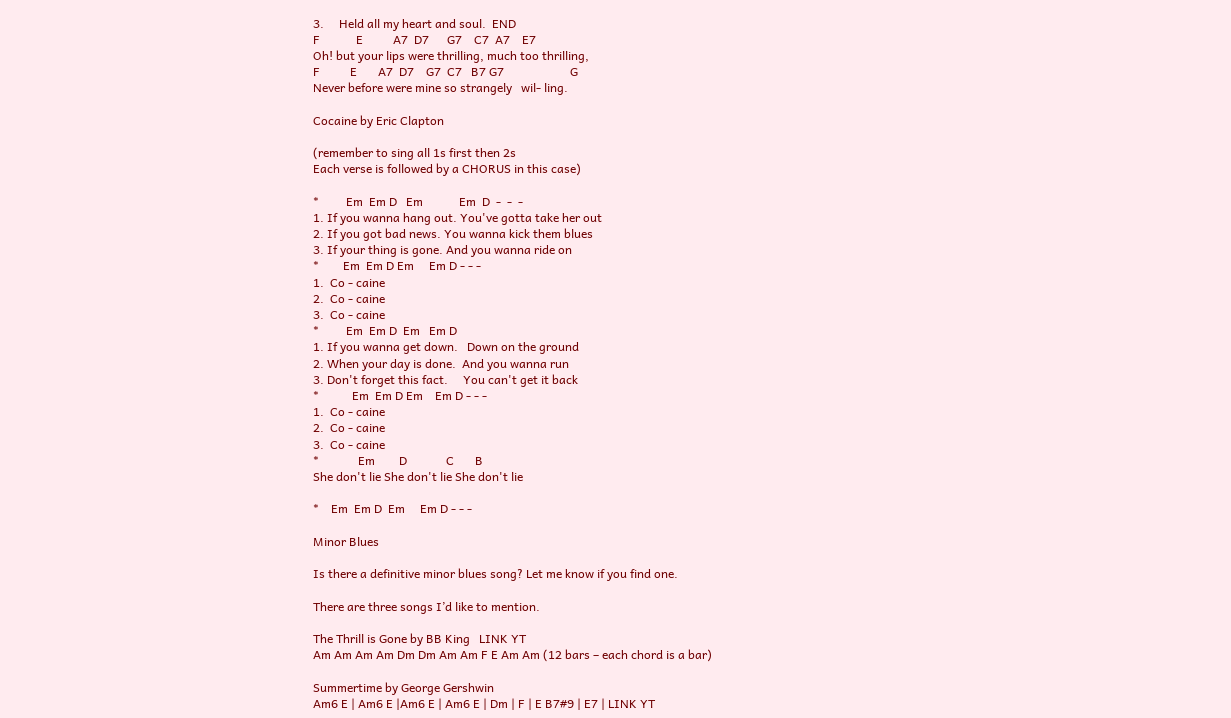3.     Held all my heart and soul.  END
F            E          A7  D7      G7    C7  A7    E7
Oh! but your lips were thrilling, much too thrilling,
F          E       A7  D7    G7  C7   B7 G7                      G
Never before were mine so strangely   wil- ling.

Cocaine by Eric Clapton

(remember to sing all 1s first then 2s
Each verse is followed by a CHORUS in this case)

*         Em  Em D   Em            Em  D  -  -  -
1. If you wanna hang out. You've gotta take her out
2. If you got bad news. You wanna kick them blues
3. If your thing is gone. And you wanna ride on
*        Em  Em D Em     Em D - - -
1.  Co - caine
2.  Co - caine
3.  Co - caine
*         Em  Em D  Em   Em D
1. If you wanna get down.   Down on the ground
2. When your day is done.  And you wanna run
3. Don't forget this fact.     You can't get it back
*           Em  Em D Em    Em D - - -
1.  Co - caine
2.  Co - caine
3.  Co - caine
*             Em        D             C       B
She don't lie She don't lie She don't lie

*    Em  Em D  Em     Em D - - -

Minor Blues

Is there a definitive minor blues song? Let me know if you find one.

There are three songs I’d like to mention.

The Thrill is Gone by BB King   LINK YT
Am Am Am Am Dm Dm Am Am F E Am Am (12 bars – each chord is a bar)

Summertime by George Gershwin
Am6 E | Am6 E |Am6 E | Am6 E | Dm | F | E B7#9 | E7 | LINK YT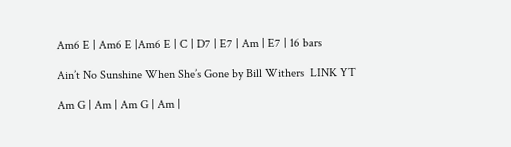Am6 E | Am6 E |Am6 E | C | D7 | E7 | Am | E7 | 16 bars

Ain’t No Sunshine When She’s Gone by Bill Withers  LINK YT

Am G | Am | Am G | Am |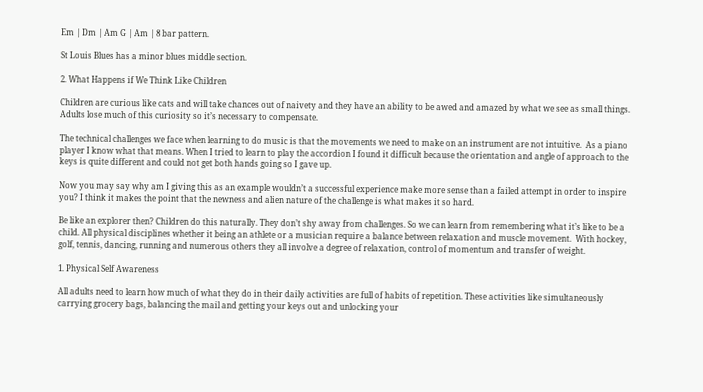Em | Dm | Am G | Am | 8 bar pattern.

St Louis Blues has a minor blues middle section.

2. What Happens if We Think Like Children

Children are curious like cats and will take chances out of naivety and they have an ability to be awed and amazed by what we see as small things. Adults lose much of this curiosity so it’s necessary to compensate.

The technical challenges we face when learning to do music is that the movements we need to make on an instrument are not intuitive.  As a piano player I know what that means. When I tried to learn to play the accordion I found it difficult because the orientation and angle of approach to the keys is quite different and could not get both hands going so I gave up.

Now you may say why am I giving this as an example wouldn’t a successful experience make more sense than a failed attempt in order to inspire you? I think it makes the point that the newness and alien nature of the challenge is what makes it so hard.

Be like an explorer then? Children do this naturally. They don’t shy away from challenges. So we can learn from remembering what it’s like to be a child. All physical disciplines whether it being an athlete or a musician require a balance between relaxation and muscle movement.  With hockey, golf, tennis, dancing, running and numerous others they all involve a degree of relaxation, control of momentum and transfer of weight.

1. Physical Self Awareness

All adults need to learn how much of what they do in their daily activities are full of habits of repetition. These activities like simultaneously carrying grocery bags, balancing the mail and getting your keys out and unlocking your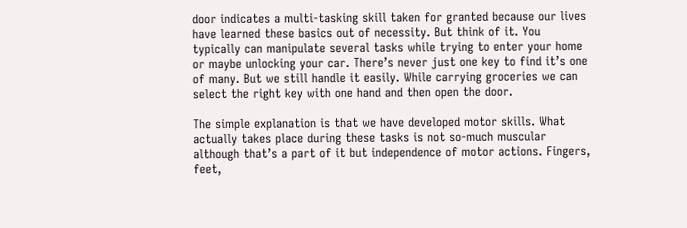door indicates a multi-tasking skill taken for granted because our lives have learned these basics out of necessity. But think of it. You typically can manipulate several tasks while trying to enter your home or maybe unlocking your car. There’s never just one key to find it’s one of many. But we still handle it easily. While carrying groceries we can select the right key with one hand and then open the door.

The simple explanation is that we have developed motor skills. What actually takes place during these tasks is not so-much muscular although that’s a part of it but independence of motor actions. Fingers, feet,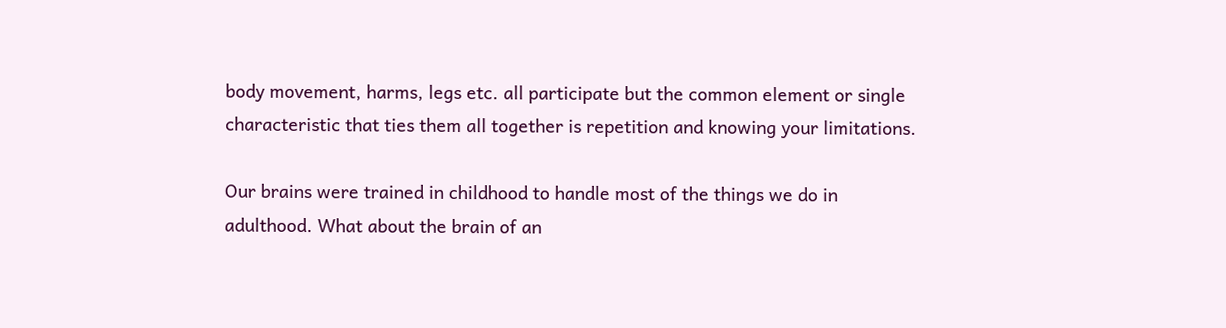body movement, harms, legs etc. all participate but the common element or single characteristic that ties them all together is repetition and knowing your limitations.

Our brains were trained in childhood to handle most of the things we do in adulthood. What about the brain of an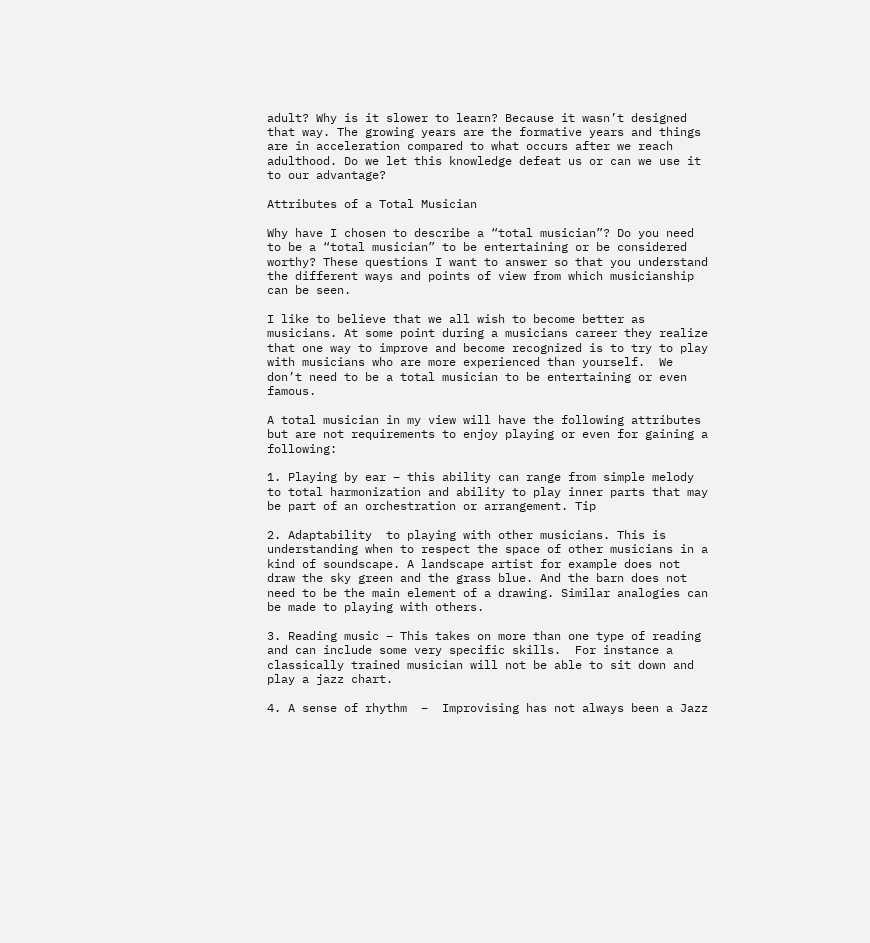adult? Why is it slower to learn? Because it wasn’t designed that way. The growing years are the formative years and things are in acceleration compared to what occurs after we reach adulthood. Do we let this knowledge defeat us or can we use it to our advantage?

Attributes of a Total Musician

Why have I chosen to describe a “total musician”? Do you need to be a “total musician” to be entertaining or be considered worthy? These questions I want to answer so that you understand the different ways and points of view from which musicianship can be seen.

I like to believe that we all wish to become better as musicians. At some point during a musicians career they realize that one way to improve and become recognized is to try to play with musicians who are more experienced than yourself.  We don’t need to be a total musician to be entertaining or even famous.

A total musician in my view will have the following attributes but are not requirements to enjoy playing or even for gaining a following:

1. Playing by ear – this ability can range from simple melody to total harmonization and ability to play inner parts that may be part of an orchestration or arrangement. Tip

2. Adaptability  to playing with other musicians. This is understanding when to respect the space of other musicians in a kind of soundscape. A landscape artist for example does not draw the sky green and the grass blue. And the barn does not need to be the main element of a drawing. Similar analogies can be made to playing with others.

3. Reading music – This takes on more than one type of reading and can include some very specific skills.  For instance a classically trained musician will not be able to sit down and play a jazz chart.

4. A sense of rhythm  –  Improvising has not always been a Jazz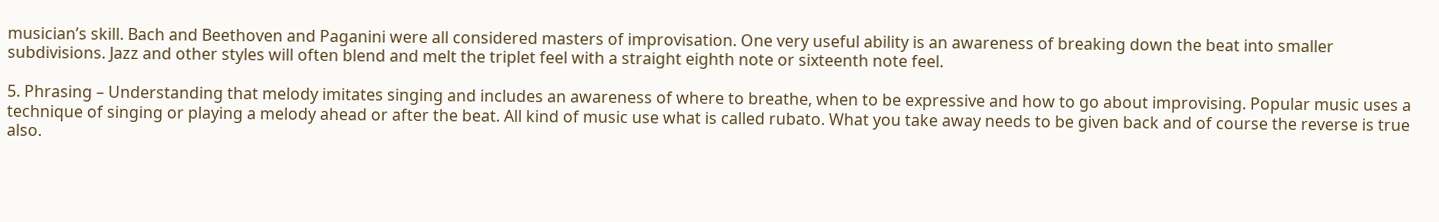musician’s skill. Bach and Beethoven and Paganini were all considered masters of improvisation. One very useful ability is an awareness of breaking down the beat into smaller subdivisions. Jazz and other styles will often blend and melt the triplet feel with a straight eighth note or sixteenth note feel.

5. Phrasing – Understanding that melody imitates singing and includes an awareness of where to breathe, when to be expressive and how to go about improvising. Popular music uses a technique of singing or playing a melody ahead or after the beat. All kind of music use what is called rubato. What you take away needs to be given back and of course the reverse is true also.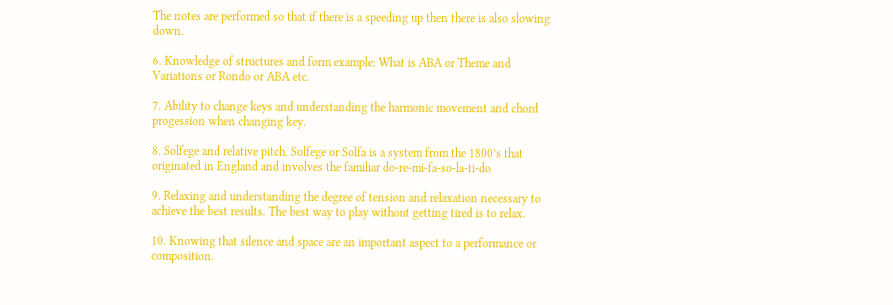The notes are performed so that if there is a speeding up then there is also slowing down.

6. Knowledge of structures and form example: What is ABA or Theme and Variations or Rondo or ABA etc.

7. Ability to change keys and understanding the harmonic movement and chord progession when changing key.

8. Solfege and relative pitch. Solfege or Solfa is a system from the 1800’s that originated in England and involves the familiar do-re-mi-fa-so-la-ti-do

9. Relaxing and understanding the degree of tension and relaxation necessary to achieve the best results. The best way to play without getting tired is to relax.

10. Knowing that silence and space are an important aspect to a performance or composition.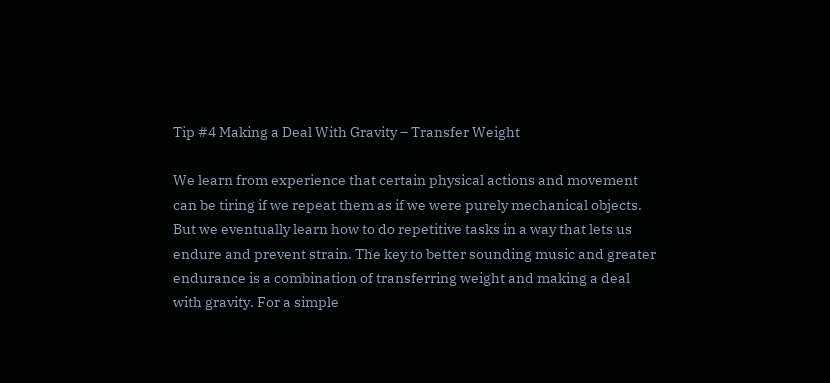Tip #4 Making a Deal With Gravity – Transfer Weight

We learn from experience that certain physical actions and movement can be tiring if we repeat them as if we were purely mechanical objects. But we eventually learn how to do repetitive tasks in a way that lets us endure and prevent strain. The key to better sounding music and greater endurance is a combination of transferring weight and making a deal with gravity. For a simple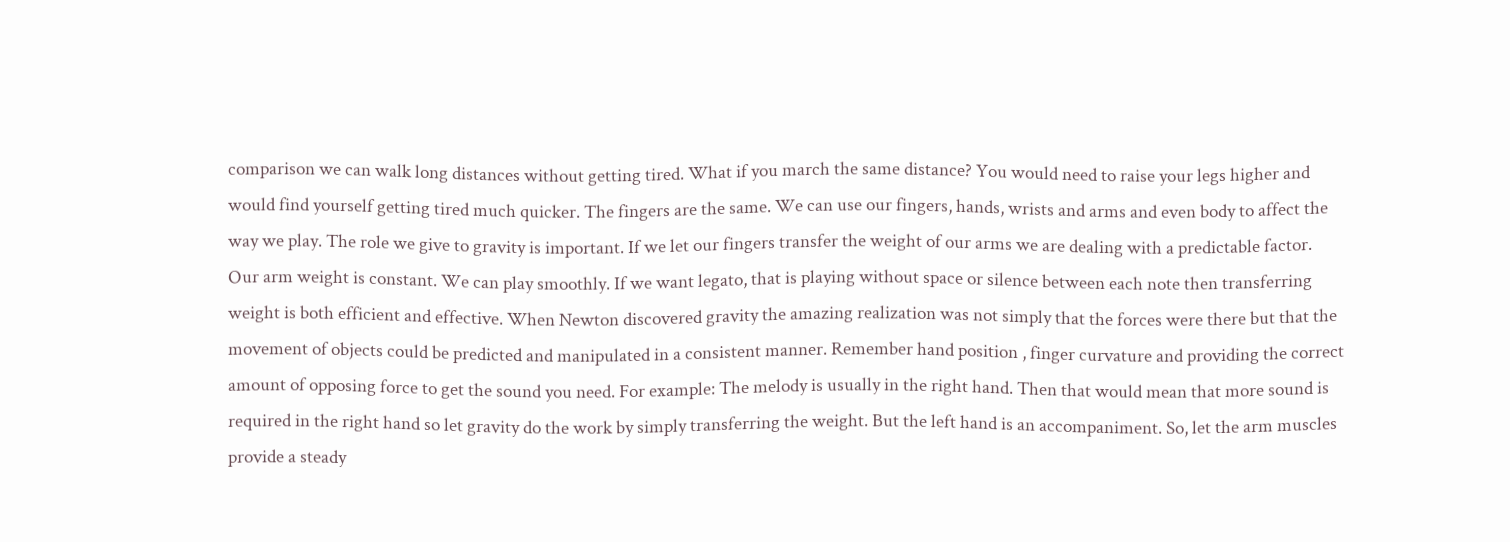comparison we can walk long distances without getting tired. What if you march the same distance? You would need to raise your legs higher and would find yourself getting tired much quicker. The fingers are the same. We can use our fingers, hands, wrists and arms and even body to affect the way we play. The role we give to gravity is important. If we let our fingers transfer the weight of our arms we are dealing with a predictable factor. Our arm weight is constant. We can play smoothly. If we want legato, that is playing without space or silence between each note then transferring weight is both efficient and effective. When Newton discovered gravity the amazing realization was not simply that the forces were there but that the movement of objects could be predicted and manipulated in a consistent manner. Remember hand position , finger curvature and providing the correct amount of opposing force to get the sound you need. For example: The melody is usually in the right hand. Then that would mean that more sound is required in the right hand so let gravity do the work by simply transferring the weight. But the left hand is an accompaniment. So, let the arm muscles provide a steady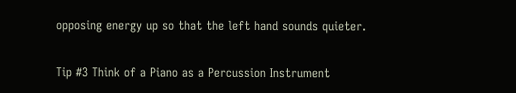opposing energy up so that the left hand sounds quieter.

Tip #3 Think of a Piano as a Percussion Instrument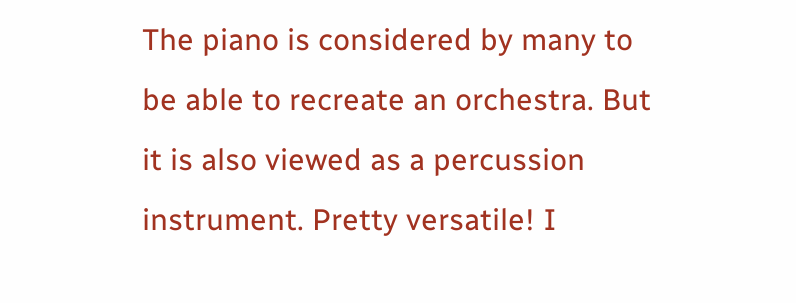The piano is considered by many to be able to recreate an orchestra. But it is also viewed as a percussion instrument. Pretty versatile! I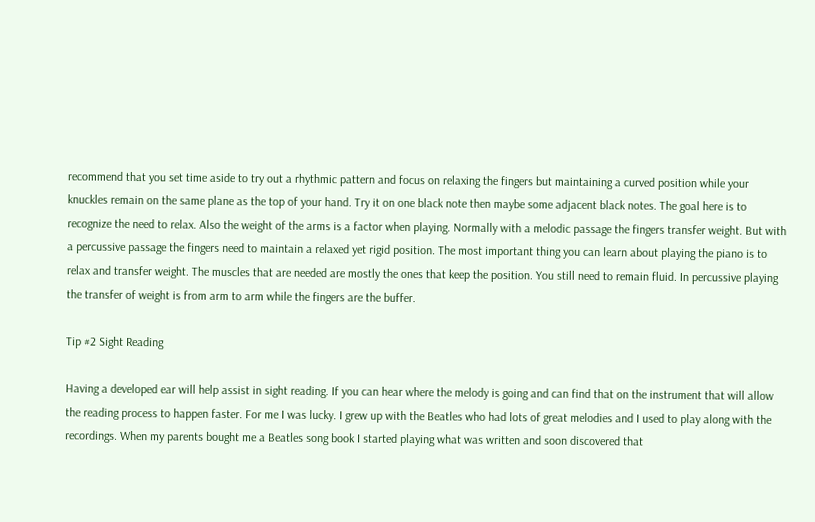recommend that you set time aside to try out a rhythmic pattern and focus on relaxing the fingers but maintaining a curved position while your knuckles remain on the same plane as the top of your hand. Try it on one black note then maybe some adjacent black notes. The goal here is to recognize the need to relax. Also the weight of the arms is a factor when playing. Normally with a melodic passage the fingers transfer weight. But with a percussive passage the fingers need to maintain a relaxed yet rigid position. The most important thing you can learn about playing the piano is to relax and transfer weight. The muscles that are needed are mostly the ones that keep the position. You still need to remain fluid. In percussive playing the transfer of weight is from arm to arm while the fingers are the buffer.

Tip #2 Sight Reading

Having a developed ear will help assist in sight reading. If you can hear where the melody is going and can find that on the instrument that will allow the reading process to happen faster. For me I was lucky. I grew up with the Beatles who had lots of great melodies and I used to play along with the recordings. When my parents bought me a Beatles song book I started playing what was written and soon discovered that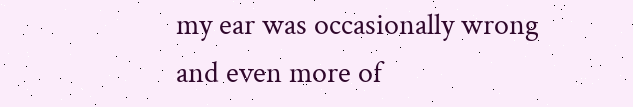my ear was occasionally wrong and even more of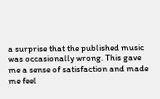a surprise that the published music was occasionally wrong. This gave me a sense of satisfaction and made me feel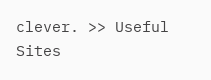clever. >> Useful Sites